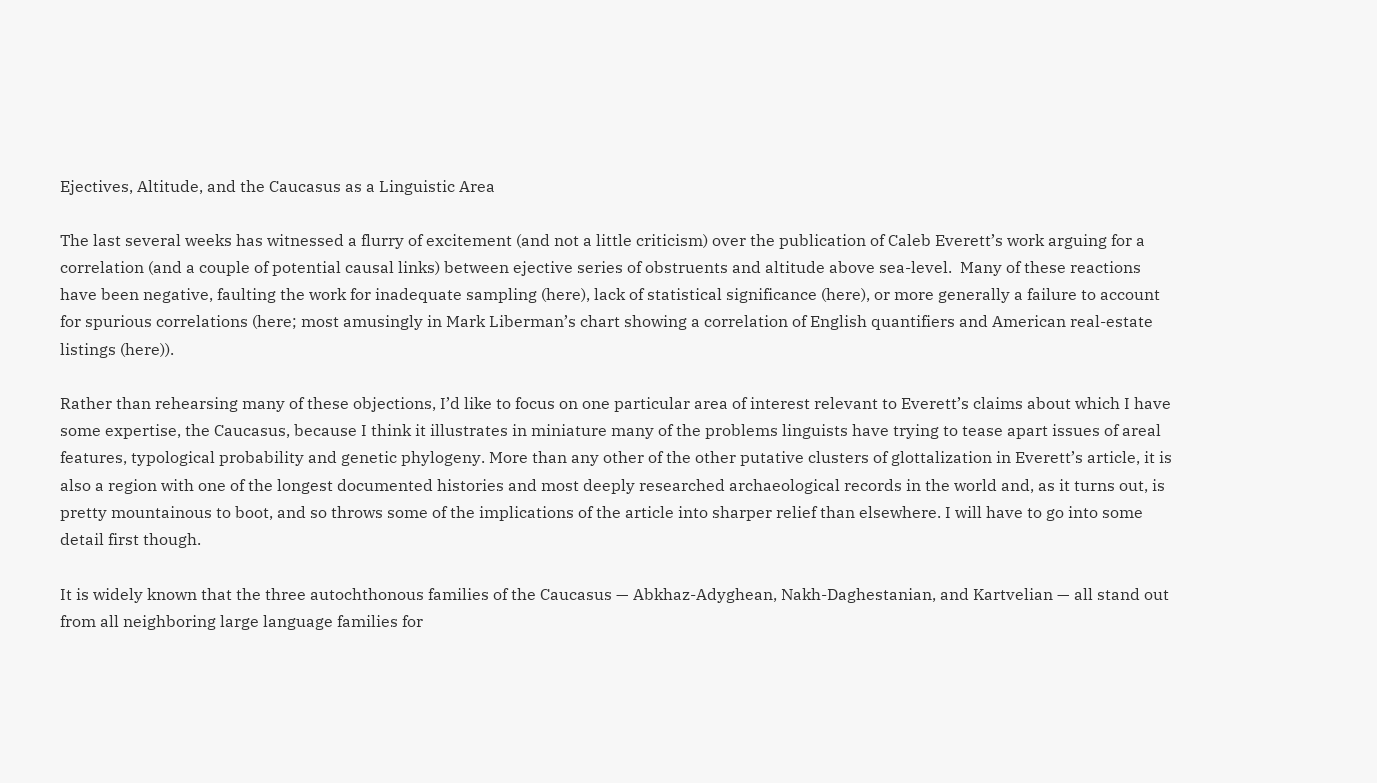Ejectives, Altitude, and the Caucasus as a Linguistic Area

The last several weeks has witnessed a flurry of excitement (and not a little criticism) over the publication of Caleb Everett’s work arguing for a correlation (and a couple of potential causal links) between ejective series of obstruents and altitude above sea-level.  Many of these reactions have been negative, faulting the work for inadequate sampling (here), lack of statistical significance (here), or more generally a failure to account for spurious correlations (here; most amusingly in Mark Liberman’s chart showing a correlation of English quantifiers and American real-estate listings (here)).

Rather than rehearsing many of these objections, I’d like to focus on one particular area of interest relevant to Everett’s claims about which I have some expertise, the Caucasus, because I think it illustrates in miniature many of the problems linguists have trying to tease apart issues of areal features, typological probability and genetic phylogeny. More than any other of the other putative clusters of glottalization in Everett’s article, it is also a region with one of the longest documented histories and most deeply researched archaeological records in the world and, as it turns out, is pretty mountainous to boot, and so throws some of the implications of the article into sharper relief than elsewhere. I will have to go into some detail first though.

It is widely known that the three autochthonous families of the Caucasus — Abkhaz-Adyghean, Nakh-Daghestanian, and Kartvelian — all stand out from all neighboring large language families for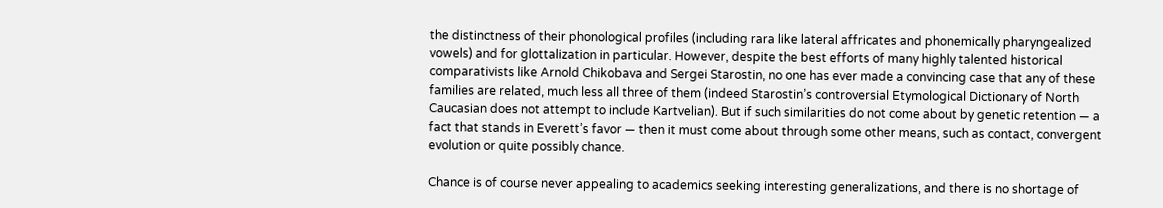the distinctness of their phonological profiles (including rara like lateral affricates and phonemically pharyngealized vowels) and for glottalization in particular. However, despite the best efforts of many highly talented historical comparativists like Arnold Chikobava and Sergei Starostin, no one has ever made a convincing case that any of these families are related, much less all three of them (indeed Starostin’s controversial Etymological Dictionary of North Caucasian does not attempt to include Kartvelian). But if such similarities do not come about by genetic retention — a fact that stands in Everett’s favor — then it must come about through some other means, such as contact, convergent evolution or quite possibly chance.

Chance is of course never appealing to academics seeking interesting generalizations, and there is no shortage of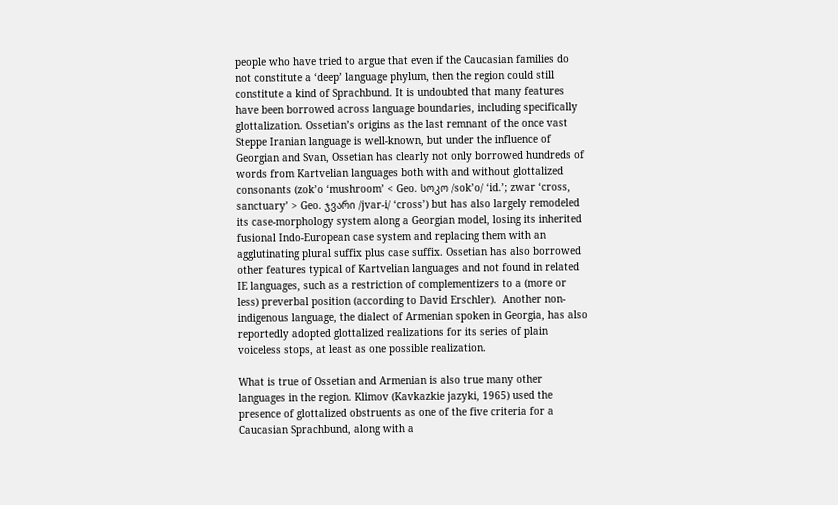people who have tried to argue that even if the Caucasian families do not constitute a ‘deep’ language phylum, then the region could still constitute a kind of Sprachbund. It is undoubted that many features have been borrowed across language boundaries, including specifically glottalization. Ossetian’s origins as the last remnant of the once vast Steppe Iranian language is well-known, but under the influence of Georgian and Svan, Ossetian has clearly not only borrowed hundreds of words from Kartvelian languages both with and without glottalized consonants (zok’o ‘mushroom’ < Geo. სოკო /sok’o/ ‘id.’; zwar ‘cross, sanctuary’ > Geo. ჯვარი /jvar-i/ ‘cross’) but has also largely remodeled its case-morphology system along a Georgian model, losing its inherited fusional Indo-European case system and replacing them with an agglutinating plural suffix plus case suffix. Ossetian has also borrowed other features typical of Kartvelian languages and not found in related IE languages, such as a restriction of complementizers to a (more or less) preverbal position (according to David Erschler).  Another non-indigenous language, the dialect of Armenian spoken in Georgia, has also reportedly adopted glottalized realizations for its series of plain voiceless stops, at least as one possible realization.

What is true of Ossetian and Armenian is also true many other languages in the region. Klimov (Kavkazkie jazyki, 1965) used the presence of glottalized obstruents as one of the five criteria for a Caucasian Sprachbund, along with a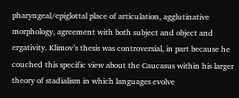pharyngeal/epiglottal place of articulation, agglutinative morphology, agreement with both subject and object and ergativity. Klimov’s thesis was controversial, in part because he couched this specific view about the Caucasus within his larger theory of stadialism in which languages evolve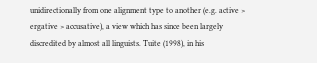unidirectionally from one alignment type to another (e.g. active > ergative > accusative), a view which has since been largely discredited by almost all linguists. Tuite (1998), in his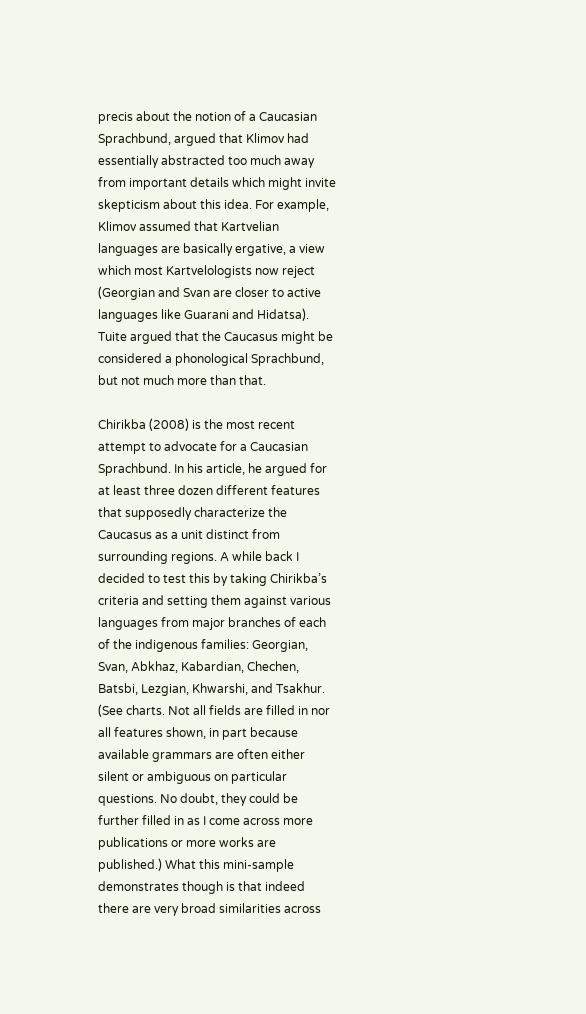precis about the notion of a Caucasian Sprachbund, argued that Klimov had essentially abstracted too much away from important details which might invite skepticism about this idea. For example, Klimov assumed that Kartvelian languages are basically ergative, a view which most Kartvelologists now reject (Georgian and Svan are closer to active languages like Guarani and Hidatsa). Tuite argued that the Caucasus might be considered a phonological Sprachbund, but not much more than that.

Chirikba (2008) is the most recent attempt to advocate for a Caucasian Sprachbund. In his article, he argued for at least three dozen different features that supposedly characterize the Caucasus as a unit distinct from surrounding regions. A while back I decided to test this by taking Chirikba’s criteria and setting them against various languages from major branches of each of the indigenous families: Georgian, Svan, Abkhaz, Kabardian, Chechen, Batsbi, Lezgian, Khwarshi, and Tsakhur. (See charts. Not all fields are filled in nor all features shown, in part because available grammars are often either silent or ambiguous on particular questions. No doubt, they could be further filled in as I come across more publications or more works are published.) What this mini-sample demonstrates though is that indeed there are very broad similarities across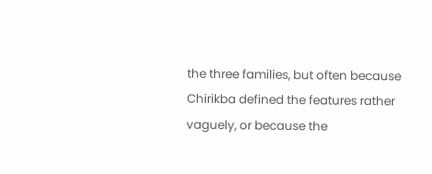the three families, but often because Chirikba defined the features rather vaguely, or because the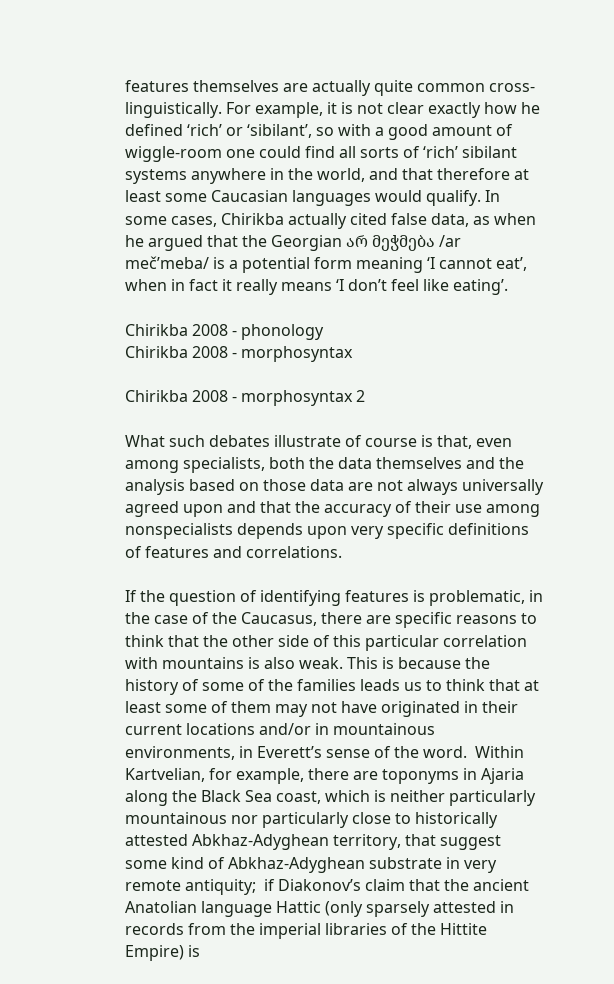features themselves are actually quite common cross-linguistically. For example, it is not clear exactly how he defined ‘rich’ or ‘sibilant’, so with a good amount of wiggle-room one could find all sorts of ‘rich’ sibilant systems anywhere in the world, and that therefore at least some Caucasian languages would qualify. In some cases, Chirikba actually cited false data, as when he argued that the Georgian არ მეჭმება /ar meč’meba/ is a potential form meaning ‘I cannot eat’, when in fact it really means ‘I don’t feel like eating’.

Chirikba 2008 - phonology
Chirikba 2008 - morphosyntax

Chirikba 2008 - morphosyntax 2

What such debates illustrate of course is that, even among specialists, both the data themselves and the analysis based on those data are not always universally agreed upon and that the accuracy of their use among nonspecialists depends upon very specific definitions of features and correlations.

If the question of identifying features is problematic, in the case of the Caucasus, there are specific reasons to think that the other side of this particular correlation with mountains is also weak. This is because the history of some of the families leads us to think that at least some of them may not have originated in their current locations and/or in mountainous environments, in Everett’s sense of the word.  Within Kartvelian, for example, there are toponyms in Ajaria along the Black Sea coast, which is neither particularly mountainous nor particularly close to historically attested Abkhaz-Adyghean territory, that suggest some kind of Abkhaz-Adyghean substrate in very remote antiquity;  if Diakonov’s claim that the ancient Anatolian language Hattic (only sparsely attested in records from the imperial libraries of the Hittite Empire) is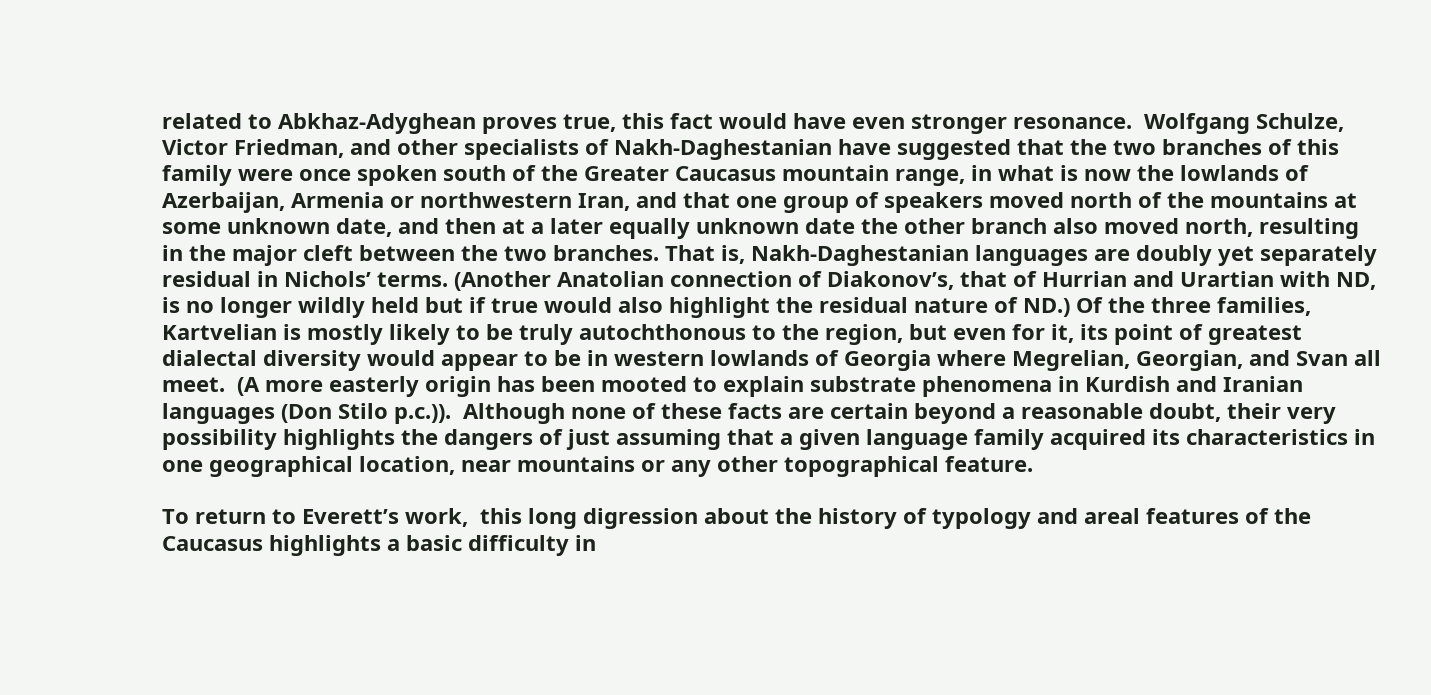related to Abkhaz-Adyghean proves true, this fact would have even stronger resonance.  Wolfgang Schulze, Victor Friedman, and other specialists of Nakh-Daghestanian have suggested that the two branches of this family were once spoken south of the Greater Caucasus mountain range, in what is now the lowlands of Azerbaijan, Armenia or northwestern Iran, and that one group of speakers moved north of the mountains at some unknown date, and then at a later equally unknown date the other branch also moved north, resulting in the major cleft between the two branches. That is, Nakh-Daghestanian languages are doubly yet separately residual in Nichols’ terms. (Another Anatolian connection of Diakonov’s, that of Hurrian and Urartian with ND, is no longer wildly held but if true would also highlight the residual nature of ND.) Of the three families, Kartvelian is mostly likely to be truly autochthonous to the region, but even for it, its point of greatest dialectal diversity would appear to be in western lowlands of Georgia where Megrelian, Georgian, and Svan all meet.  (A more easterly origin has been mooted to explain substrate phenomena in Kurdish and Iranian languages (Don Stilo p.c.)).  Although none of these facts are certain beyond a reasonable doubt, their very possibility highlights the dangers of just assuming that a given language family acquired its characteristics in one geographical location, near mountains or any other topographical feature.

To return to Everett’s work,  this long digression about the history of typology and areal features of the Caucasus highlights a basic difficulty in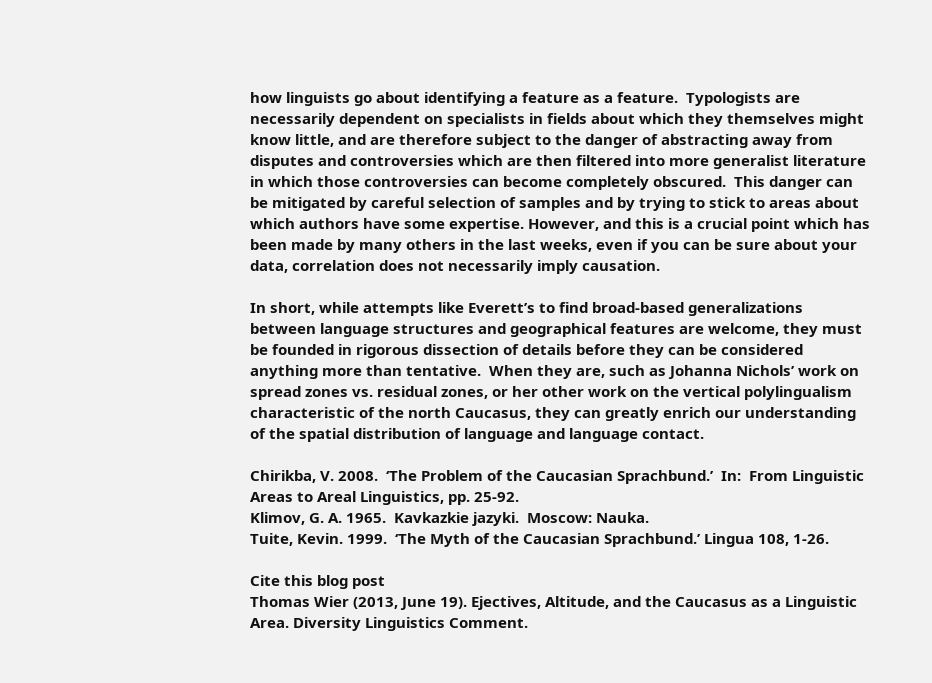how linguists go about identifying a feature as a feature.  Typologists are necessarily dependent on specialists in fields about which they themselves might know little, and are therefore subject to the danger of abstracting away from disputes and controversies which are then filtered into more generalist literature in which those controversies can become completely obscured.  This danger can be mitigated by careful selection of samples and by trying to stick to areas about which authors have some expertise. However, and this is a crucial point which has been made by many others in the last weeks, even if you can be sure about your data, correlation does not necessarily imply causation.

In short, while attempts like Everett’s to find broad-based generalizations between language structures and geographical features are welcome, they must be founded in rigorous dissection of details before they can be considered anything more than tentative.  When they are, such as Johanna Nichols’ work on spread zones vs. residual zones, or her other work on the vertical polylingualism characteristic of the north Caucasus, they can greatly enrich our understanding of the spatial distribution of language and language contact.

Chirikba, V. 2008.  ‘The Problem of the Caucasian Sprachbund.’  In:  From Linguistic Areas to Areal Linguistics, pp. 25-92.
Klimov, G. A. 1965.  Kavkazkie jazyki.  Moscow: Nauka.
Tuite, Kevin. 1999.  ‘The Myth of the Caucasian Sprachbund.’ Lingua 108, 1-26.

Cite this blog post
Thomas Wier (2013, June 19). Ejectives, Altitude, and the Caucasus as a Linguistic Area. Diversity Linguistics Comment.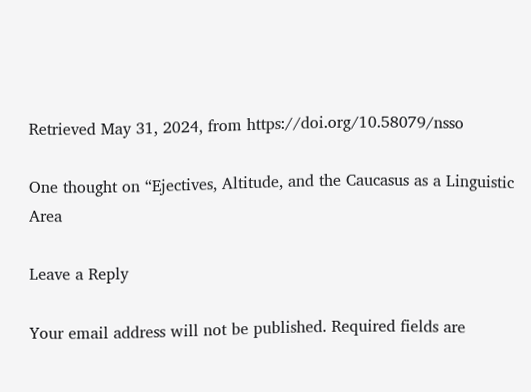Retrieved May 31, 2024, from https://doi.org/10.58079/nsso

One thought on “Ejectives, Altitude, and the Caucasus as a Linguistic Area

Leave a Reply

Your email address will not be published. Required fields are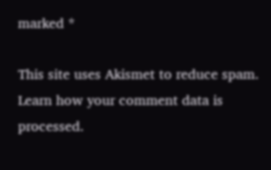marked *

This site uses Akismet to reduce spam. Learn how your comment data is processed.